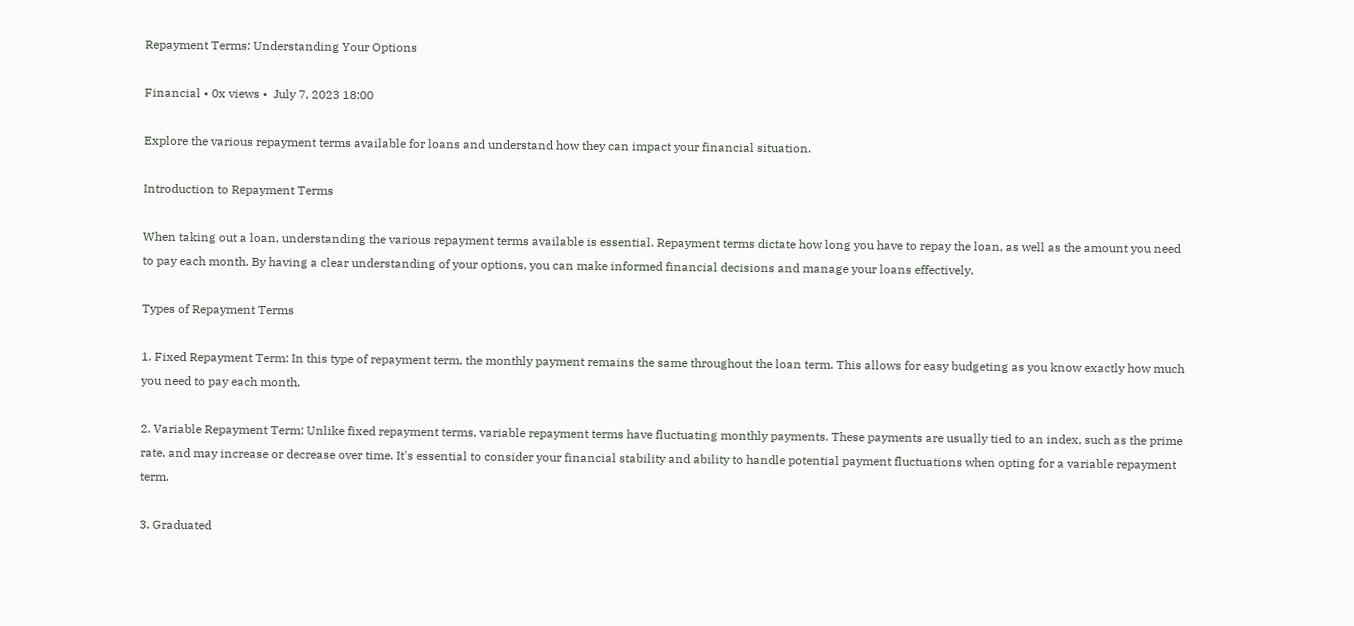Repayment Terms: Understanding Your Options

Financial • 0x views •  July 7, 2023 18:00

Explore the various repayment terms available for loans and understand how they can impact your financial situation.

Introduction to Repayment Terms

When taking out a loan, understanding the various repayment terms available is essential. Repayment terms dictate how long you have to repay the loan, as well as the amount you need to pay each month. By having a clear understanding of your options, you can make informed financial decisions and manage your loans effectively.

Types of Repayment Terms

1. Fixed Repayment Term: In this type of repayment term, the monthly payment remains the same throughout the loan term. This allows for easy budgeting as you know exactly how much you need to pay each month.

2. Variable Repayment Term: Unlike fixed repayment terms, variable repayment terms have fluctuating monthly payments. These payments are usually tied to an index, such as the prime rate, and may increase or decrease over time. It's essential to consider your financial stability and ability to handle potential payment fluctuations when opting for a variable repayment term.

3. Graduated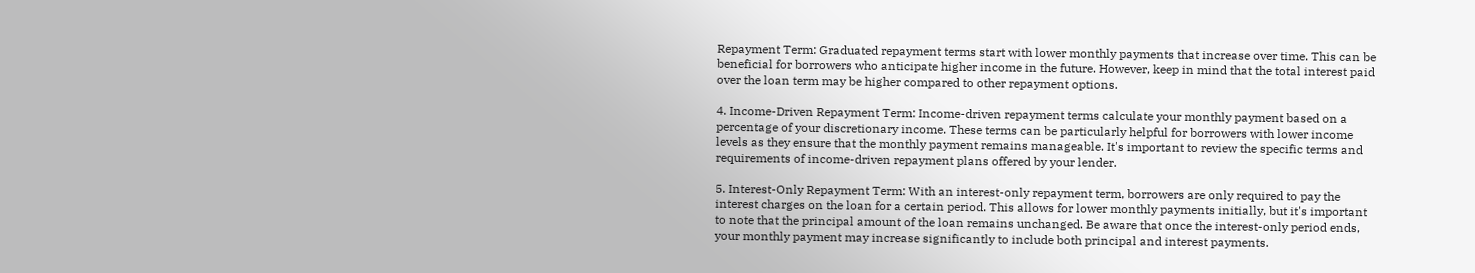Repayment Term: Graduated repayment terms start with lower monthly payments that increase over time. This can be beneficial for borrowers who anticipate higher income in the future. However, keep in mind that the total interest paid over the loan term may be higher compared to other repayment options.

4. Income-Driven Repayment Term: Income-driven repayment terms calculate your monthly payment based on a percentage of your discretionary income. These terms can be particularly helpful for borrowers with lower income levels as they ensure that the monthly payment remains manageable. It's important to review the specific terms and requirements of income-driven repayment plans offered by your lender.

5. Interest-Only Repayment Term: With an interest-only repayment term, borrowers are only required to pay the interest charges on the loan for a certain period. This allows for lower monthly payments initially, but it's important to note that the principal amount of the loan remains unchanged. Be aware that once the interest-only period ends, your monthly payment may increase significantly to include both principal and interest payments.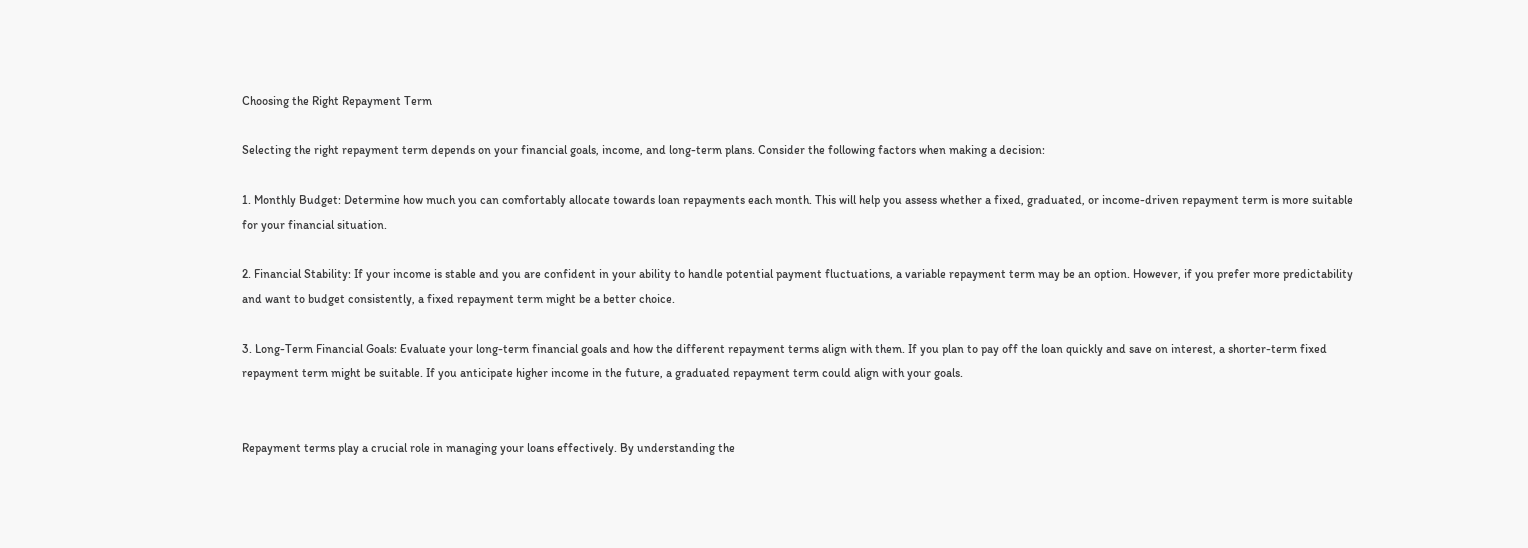Choosing the Right Repayment Term

Selecting the right repayment term depends on your financial goals, income, and long-term plans. Consider the following factors when making a decision:

1. Monthly Budget: Determine how much you can comfortably allocate towards loan repayments each month. This will help you assess whether a fixed, graduated, or income-driven repayment term is more suitable for your financial situation.

2. Financial Stability: If your income is stable and you are confident in your ability to handle potential payment fluctuations, a variable repayment term may be an option. However, if you prefer more predictability and want to budget consistently, a fixed repayment term might be a better choice.

3. Long-Term Financial Goals: Evaluate your long-term financial goals and how the different repayment terms align with them. If you plan to pay off the loan quickly and save on interest, a shorter-term fixed repayment term might be suitable. If you anticipate higher income in the future, a graduated repayment term could align with your goals.


Repayment terms play a crucial role in managing your loans effectively. By understanding the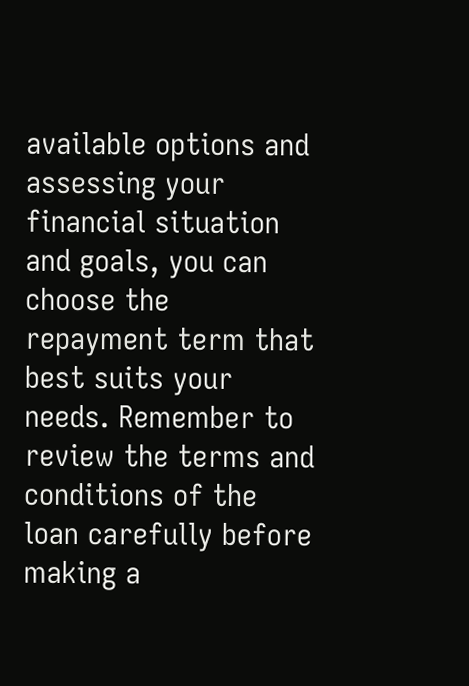available options and assessing your financial situation and goals, you can choose the repayment term that best suits your needs. Remember to review the terms and conditions of the loan carefully before making a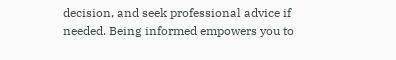decision, and seek professional advice if needed. Being informed empowers you to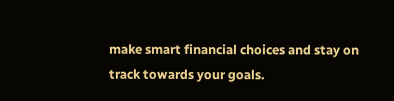make smart financial choices and stay on track towards your goals.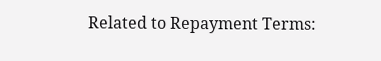Related to Repayment Terms: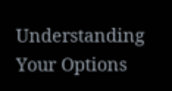Understanding Your Options